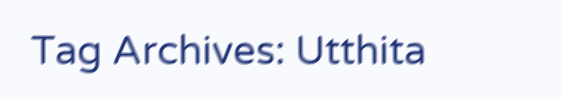Tag Archives: Utthita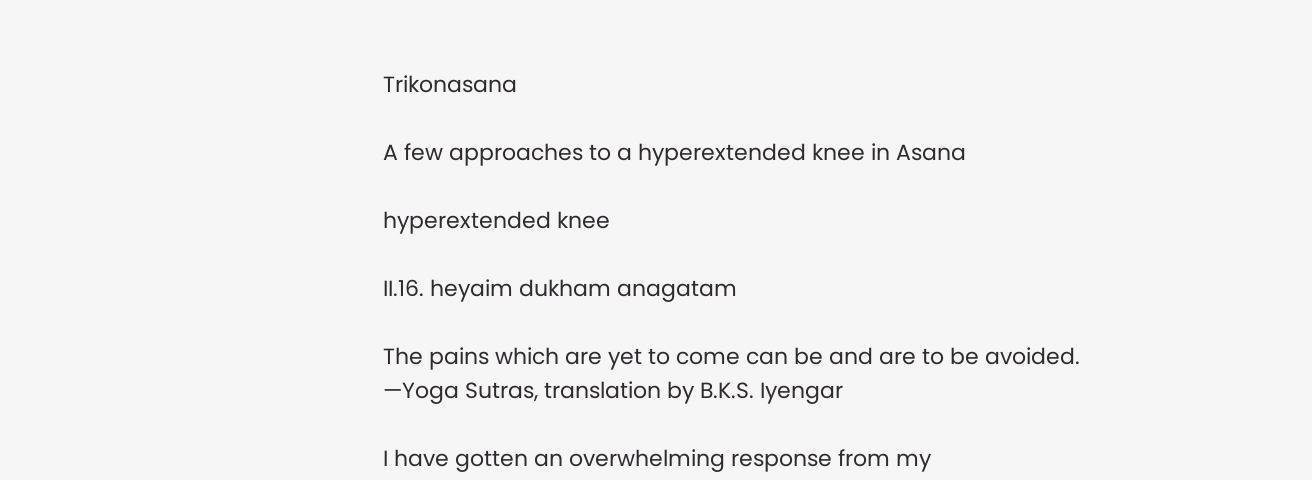Trikonasana

A few approaches to a hyperextended knee in Asana

hyperextended knee

II.16. heyaim dukham anagatam

The pains which are yet to come can be and are to be avoided.
—Yoga Sutras, translation by B.K.S. Iyengar

I have gotten an overwhelming response from my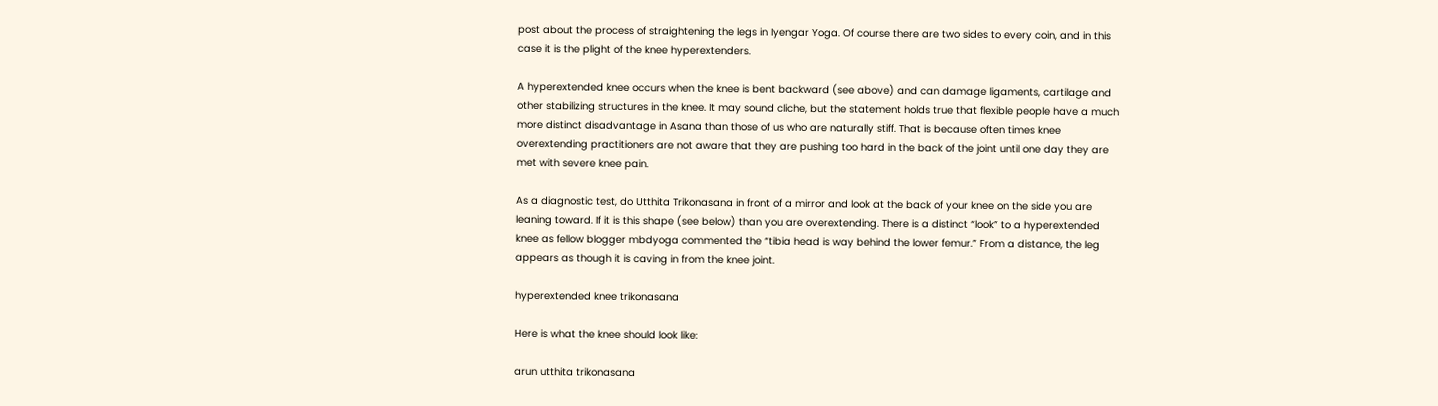post about the process of straightening the legs in Iyengar Yoga. Of course there are two sides to every coin, and in this case it is the plight of the knee hyperextenders.

A hyperextended knee occurs when the knee is bent backward (see above) and can damage ligaments, cartilage and other stabilizing structures in the knee. It may sound cliche, but the statement holds true that flexible people have a much more distinct disadvantage in Asana than those of us who are naturally stiff. That is because often times knee overextending practitioners are not aware that they are pushing too hard in the back of the joint until one day they are met with severe knee pain.

As a diagnostic test, do Utthita Trikonasana in front of a mirror and look at the back of your knee on the side you are leaning toward. If it is this shape (see below) than you are overextending. There is a distinct “look” to a hyperextended knee as fellow blogger mbdyoga commented the “tibia head is way behind the lower femur.” From a distance, the leg appears as though it is caving in from the knee joint.

hyperextended knee trikonasana

Here is what the knee should look like:

arun utthita trikonasana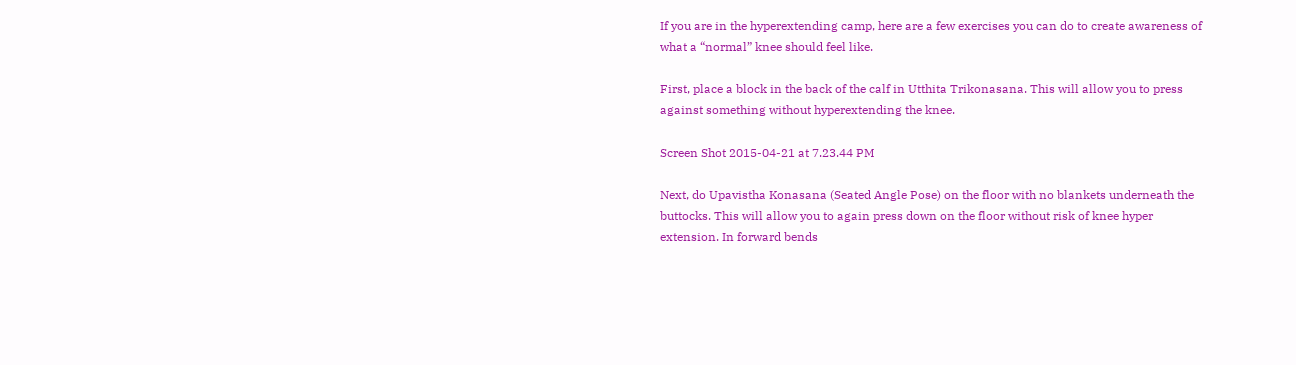If you are in the hyperextending camp, here are a few exercises you can do to create awareness of what a “normal” knee should feel like.

First, place a block in the back of the calf in Utthita Trikonasana. This will allow you to press against something without hyperextending the knee.

Screen Shot 2015-04-21 at 7.23.44 PM

Next, do Upavistha Konasana (Seated Angle Pose) on the floor with no blankets underneath the buttocks. This will allow you to again press down on the floor without risk of knee hyper extension. In forward bends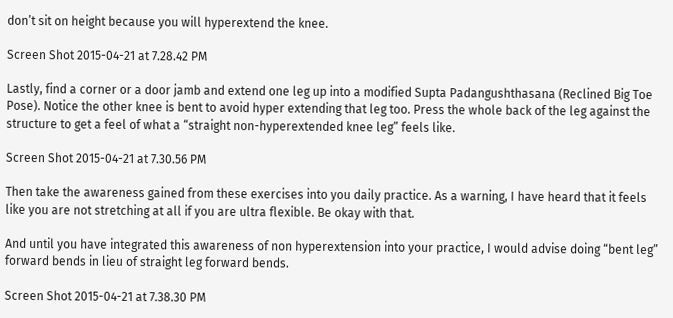don’t sit on height because you will hyperextend the knee.

Screen Shot 2015-04-21 at 7.28.42 PM

Lastly, find a corner or a door jamb and extend one leg up into a modified Supta Padangushthasana (Reclined Big Toe Pose). Notice the other knee is bent to avoid hyper extending that leg too. Press the whole back of the leg against the structure to get a feel of what a “straight non-hyperextended knee leg” feels like.

Screen Shot 2015-04-21 at 7.30.56 PM

Then take the awareness gained from these exercises into you daily practice. As a warning, I have heard that it feels like you are not stretching at all if you are ultra flexible. Be okay with that.

And until you have integrated this awareness of non hyperextension into your practice, I would advise doing “bent leg” forward bends in lieu of straight leg forward bends.

Screen Shot 2015-04-21 at 7.38.30 PM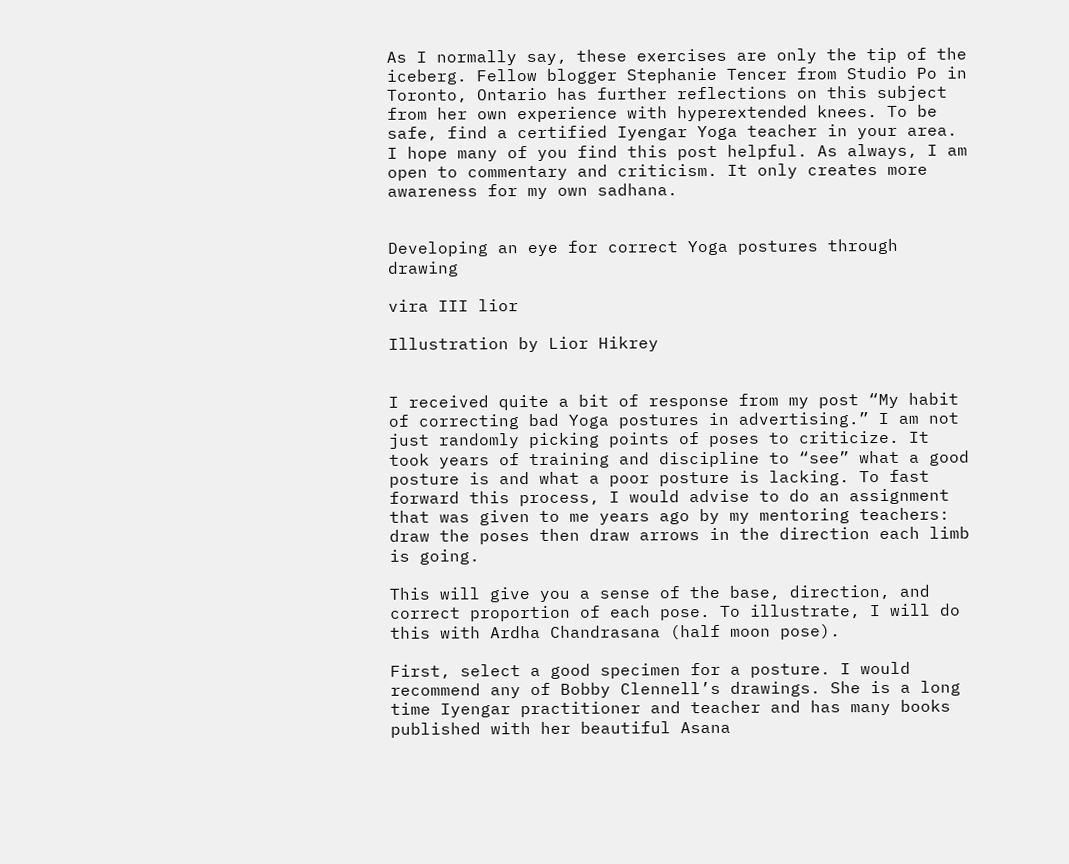As I normally say, these exercises are only the tip of the iceberg. Fellow blogger Stephanie Tencer from Studio Po in Toronto, Ontario has further reflections on this subject from her own experience with hyperextended knees. To be safe, find a certified Iyengar Yoga teacher in your area. I hope many of you find this post helpful. As always, I am open to commentary and criticism. It only creates more awareness for my own sadhana.


Developing an eye for correct Yoga postures through drawing

vira III lior

Illustration by Lior Hikrey


I received quite a bit of response from my post “My habit of correcting bad Yoga postures in advertising.” I am not just randomly picking points of poses to criticize. It took years of training and discipline to “see” what a good posture is and what a poor posture is lacking. To fast forward this process, I would advise to do an assignment that was given to me years ago by my mentoring teachers: draw the poses then draw arrows in the direction each limb is going.

This will give you a sense of the base, direction, and correct proportion of each pose. To illustrate, I will do this with Ardha Chandrasana (half moon pose).

First, select a good specimen for a posture. I would recommend any of Bobby Clennell’s drawings. She is a long time Iyengar practitioner and teacher and has many books published with her beautiful Asana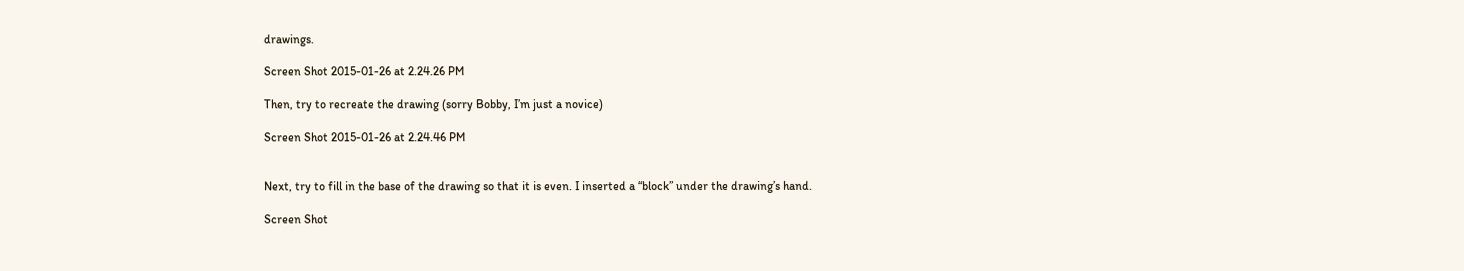drawings.

Screen Shot 2015-01-26 at 2.24.26 PM

Then, try to recreate the drawing (sorry Bobby, I’m just a novice)

Screen Shot 2015-01-26 at 2.24.46 PM


Next, try to fill in the base of the drawing so that it is even. I inserted a “block” under the drawing’s hand.

Screen Shot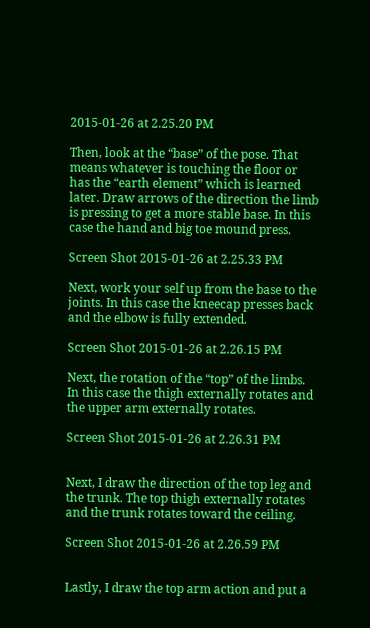2015-01-26 at 2.25.20 PM

Then, look at the “base” of the pose. That means whatever is touching the floor or has the “earth element” which is learned later. Draw arrows of the direction the limb is pressing to get a more stable base. In this case the hand and big toe mound press.

Screen Shot 2015-01-26 at 2.25.33 PM

Next, work your self up from the base to the joints. In this case the kneecap presses back and the elbow is fully extended.

Screen Shot 2015-01-26 at 2.26.15 PM

Next, the rotation of the “top” of the limbs. In this case the thigh externally rotates and the upper arm externally rotates.

Screen Shot 2015-01-26 at 2.26.31 PM


Next, I draw the direction of the top leg and the trunk. The top thigh externally rotates and the trunk rotates toward the ceiling.

Screen Shot 2015-01-26 at 2.26.59 PM


Lastly, I draw the top arm action and put a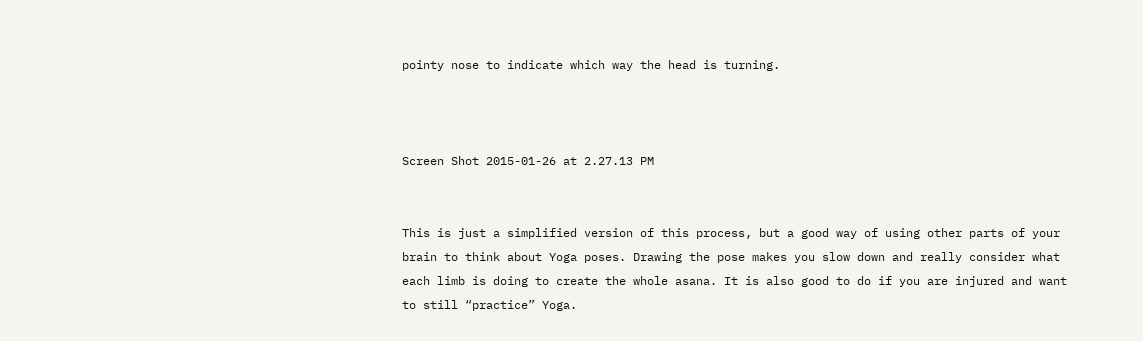pointy nose to indicate which way the head is turning.



Screen Shot 2015-01-26 at 2.27.13 PM


This is just a simplified version of this process, but a good way of using other parts of your brain to think about Yoga poses. Drawing the pose makes you slow down and really consider what each limb is doing to create the whole asana. It is also good to do if you are injured and want to still “practice” Yoga.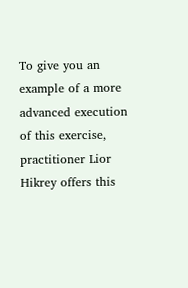To give you an example of a more advanced execution of this exercise, practitioner Lior Hikrey offers this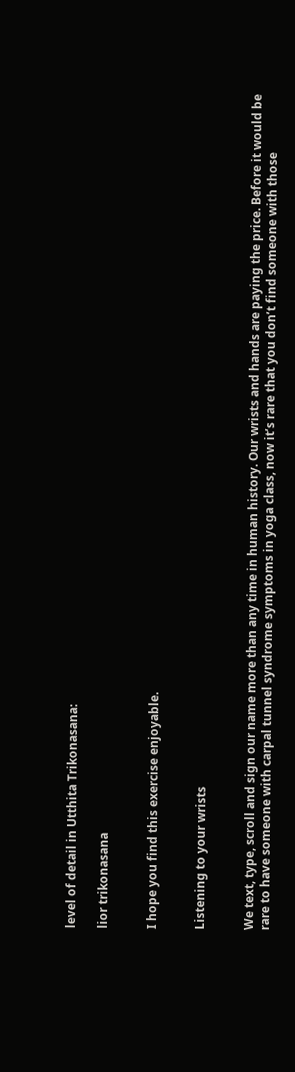level of detail in Utthita Trikonasana:

lior trikonasana


I hope you find this exercise enjoyable.


Listening to your wrists


We text, type, scroll and sign our name more than any time in human history. Our wrists and hands are paying the price. Before it would be rare to have someone with carpal tunnel syndrome symptoms in yoga class, now it’s rare that you don’t find someone with those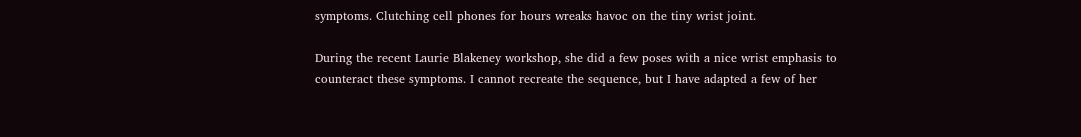symptoms. Clutching cell phones for hours wreaks havoc on the tiny wrist joint.

During the recent Laurie Blakeney workshop, she did a few poses with a nice wrist emphasis to counteract these symptoms. I cannot recreate the sequence, but I have adapted a few of her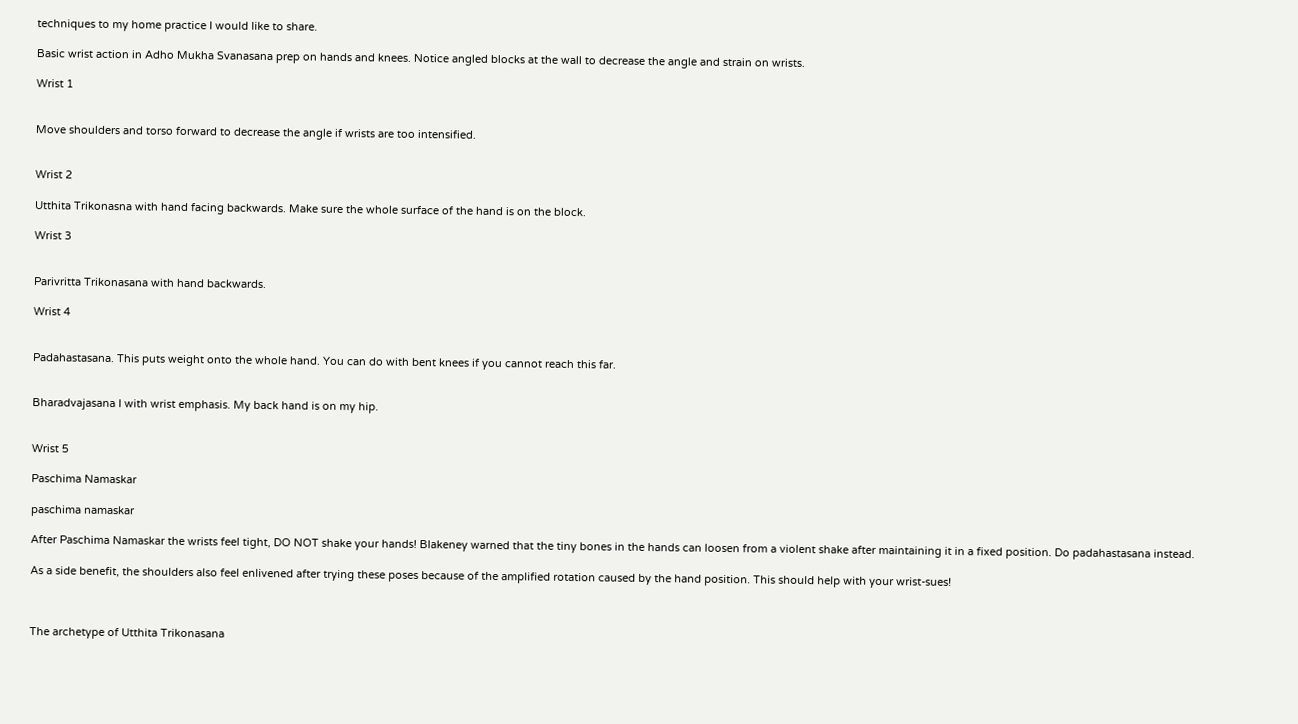techniques to my home practice I would like to share.

Basic wrist action in Adho Mukha Svanasana prep on hands and knees. Notice angled blocks at the wall to decrease the angle and strain on wrists.

Wrist 1


Move shoulders and torso forward to decrease the angle if wrists are too intensified.


Wrist 2

Utthita Trikonasna with hand facing backwards. Make sure the whole surface of the hand is on the block.

Wrist 3


Parivritta Trikonasana with hand backwards.

Wrist 4


Padahastasana. This puts weight onto the whole hand. You can do with bent knees if you cannot reach this far.


Bharadvajasana I with wrist emphasis. My back hand is on my hip.


Wrist 5

Paschima Namaskar

paschima namaskar

After Paschima Namaskar the wrists feel tight, DO NOT shake your hands! Blakeney warned that the tiny bones in the hands can loosen from a violent shake after maintaining it in a fixed position. Do padahastasana instead.

As a side benefit, the shoulders also feel enlivened after trying these poses because of the amplified rotation caused by the hand position. This should help with your wrist-sues!



The archetype of Utthita Trikonasana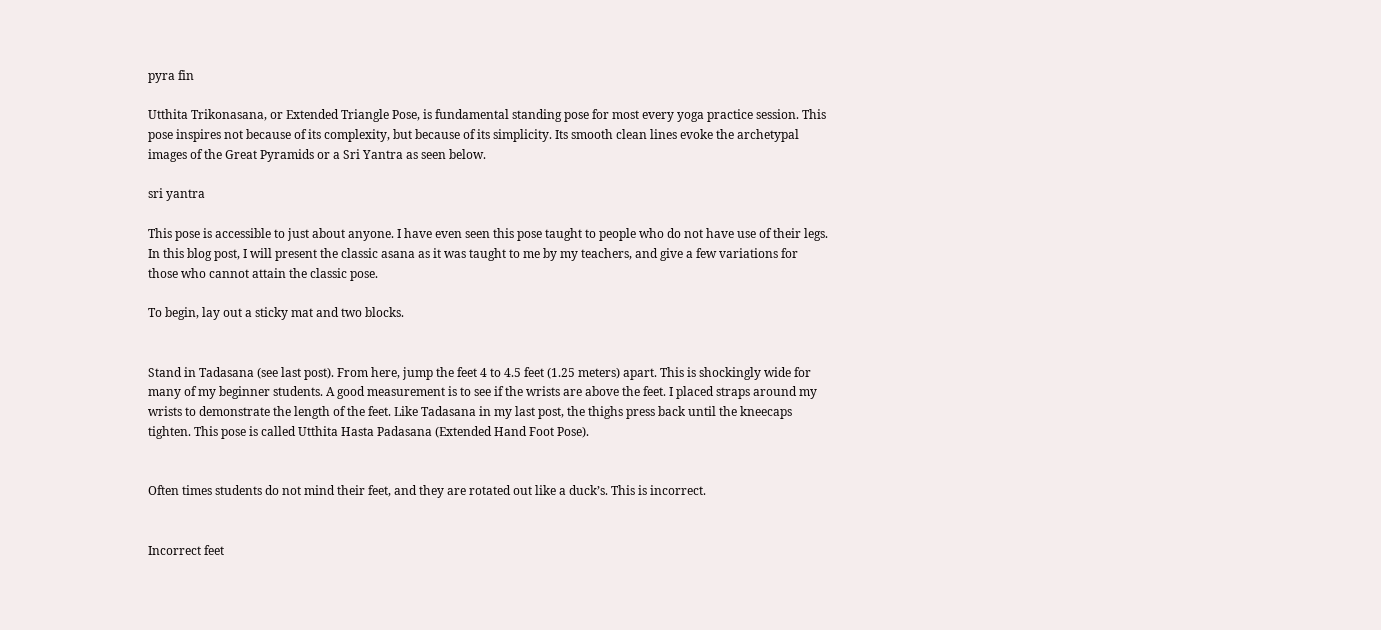pyra fin

Utthita Trikonasana, or Extended Triangle Pose, is fundamental standing pose for most every yoga practice session. This pose inspires not because of its complexity, but because of its simplicity. Its smooth clean lines evoke the archetypal images of the Great Pyramids or a Sri Yantra as seen below.

sri yantra

This pose is accessible to just about anyone. I have even seen this pose taught to people who do not have use of their legs. In this blog post, I will present the classic asana as it was taught to me by my teachers, and give a few variations for those who cannot attain the classic pose.

To begin, lay out a sticky mat and two blocks.


Stand in Tadasana (see last post). From here, jump the feet 4 to 4.5 feet (1.25 meters) apart. This is shockingly wide for many of my beginner students. A good measurement is to see if the wrists are above the feet. I placed straps around my wrists to demonstrate the length of the feet. Like Tadasana in my last post, the thighs press back until the kneecaps tighten. This pose is called Utthita Hasta Padasana (Extended Hand Foot Pose).


Often times students do not mind their feet, and they are rotated out like a duck’s. This is incorrect.


Incorrect feet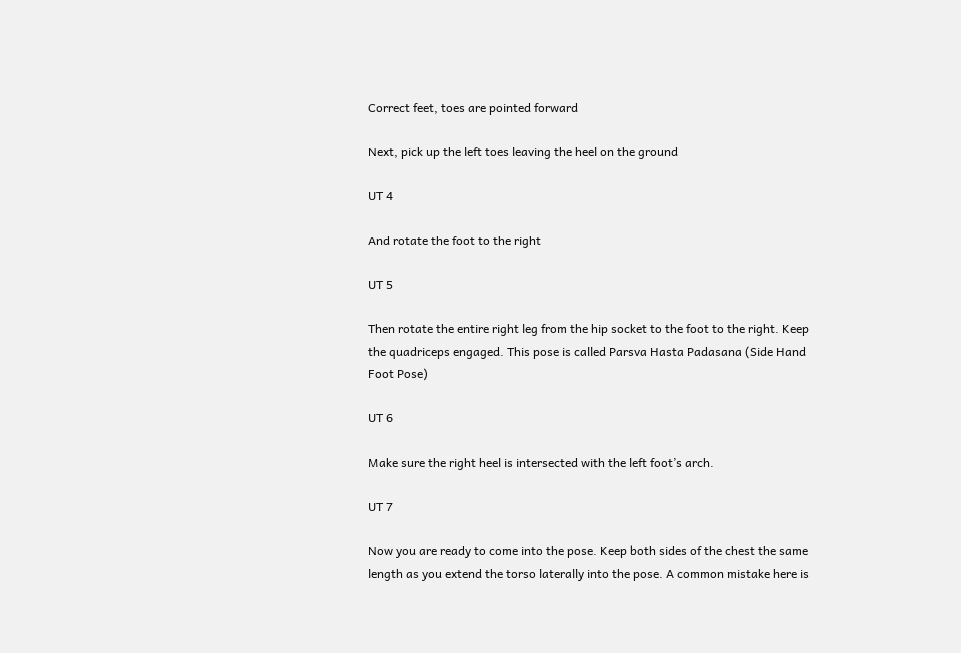Correct feet, toes are pointed forward

Next, pick up the left toes leaving the heel on the ground

UT 4

And rotate the foot to the right

UT 5

Then rotate the entire right leg from the hip socket to the foot to the right. Keep the quadriceps engaged. This pose is called Parsva Hasta Padasana (Side Hand Foot Pose)

UT 6

Make sure the right heel is intersected with the left foot’s arch.

UT 7

Now you are ready to come into the pose. Keep both sides of the chest the same length as you extend the torso laterally into the pose. A common mistake here is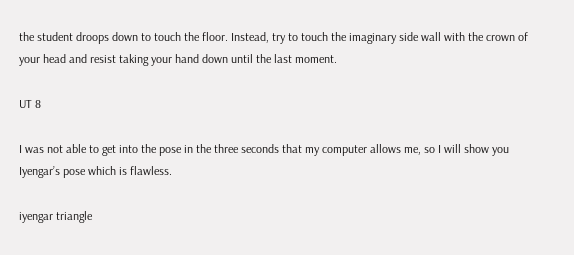the student droops down to touch the floor. Instead, try to touch the imaginary side wall with the crown of your head and resist taking your hand down until the last moment.

UT 8

I was not able to get into the pose in the three seconds that my computer allows me, so I will show you Iyengar’s pose which is flawless.

iyengar triangle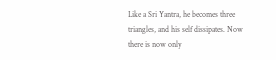Like a Sri Yantra, he becomes three triangles, and his self dissipates. Now there is now only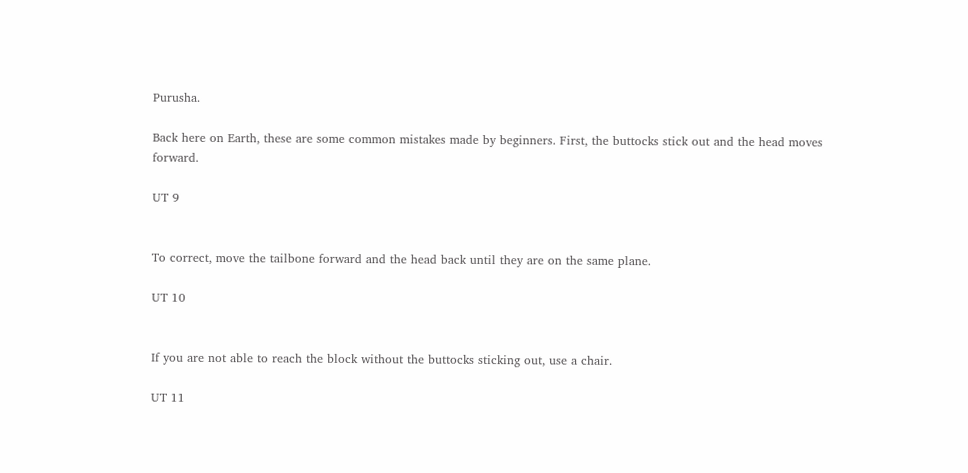Purusha.

Back here on Earth, these are some common mistakes made by beginners. First, the buttocks stick out and the head moves forward.

UT 9


To correct, move the tailbone forward and the head back until they are on the same plane.

UT 10


If you are not able to reach the block without the buttocks sticking out, use a chair.

UT 11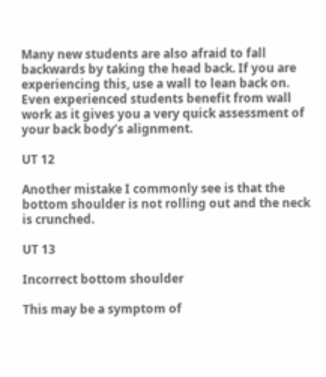Many new students are also afraid to fall backwards by taking the head back. If you are experiencing this, use a wall to lean back on. Even experienced students benefit from wall work as it gives you a very quick assessment of your back body’s alignment.

UT 12

Another mistake I commonly see is that the bottom shoulder is not rolling out and the neck is crunched.

UT 13

Incorrect bottom shoulder

This may be a symptom of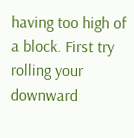having too high of a block. First try rolling your downward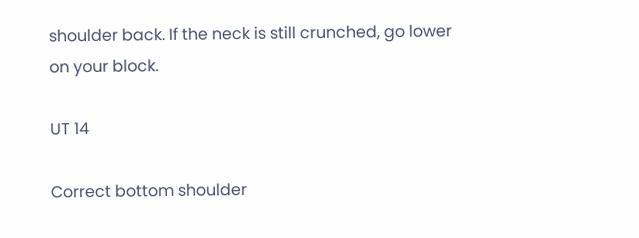shoulder back. If the neck is still crunched, go lower on your block.

UT 14

Correct bottom shoulder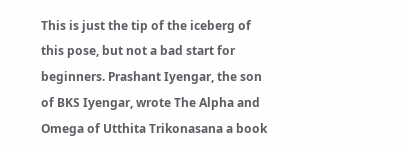This is just the tip of the iceberg of this pose, but not a bad start for beginners. Prashant Iyengar, the son of BKS Iyengar, wrote The Alpha and Omega of Utthita Trikonasana a book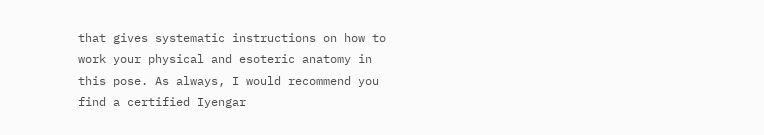that gives systematic instructions on how to work your physical and esoteric anatomy in this pose. As always, I would recommend you find a certified Iyengar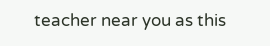teacher near you as this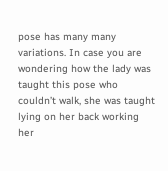pose has many many variations. In case you are wondering how the lady was taught this pose who couldn’t walk, she was taught lying on her back working her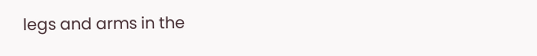legs and arms in the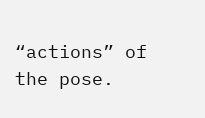“actions” of the pose.